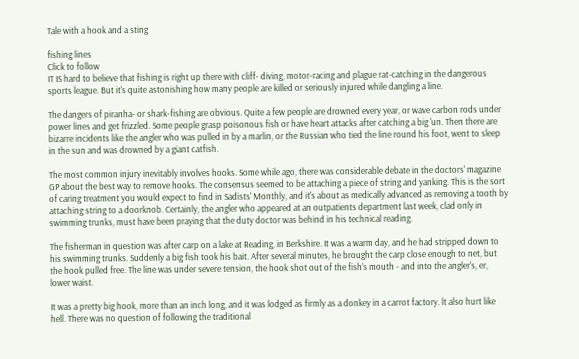Tale with a hook and a sting

fishing lines
Click to follow
IT IS hard to believe that fishing is right up there with cliff- diving, motor-racing and plague rat-catching in the dangerous sports league. But it's quite astonishing how many people are killed or seriously injured while dangling a line.

The dangers of piranha- or shark-fishing are obvious. Quite a few people are drowned every year, or wave carbon rods under power lines and get frizzled. Some people grasp poisonous fish or have heart attacks after catching a big 'un. Then there are bizarre incidents like the angler who was pulled in by a marlin, or the Russian who tied the line round his foot, went to sleep in the sun and was drowned by a giant catfish.

The most common injury inevitably involves hooks. Some while ago, there was considerable debate in the doctors' magazine GP about the best way to remove hooks. The consensus seemed to be attaching a piece of string and yanking. This is the sort of caring treatment you would expect to find in Sadists' Monthly, and it's about as medically advanced as removing a tooth by attaching string to a doorknob. Certainly, the angler who appeared at an outpatients department last week, clad only in swimming trunks, must have been praying that the duty doctor was behind in his technical reading.

The fisherman in question was after carp on a lake at Reading, in Berkshire. It was a warm day, and he had stripped down to his swimming trunks. Suddenly a big fish took his bait. After several minutes, he brought the carp close enough to net, but the hook pulled free. The line was under severe tension, the hook shot out of the fish's mouth - and into the angler's, er, lower waist.

It was a pretty big hook, more than an inch long, and it was lodged as firmly as a donkey in a carrot factory. lt also hurt like hell. There was no question of following the traditional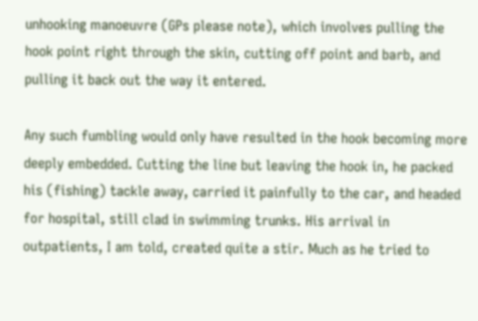unhooking manoeuvre (GPs please note), which involves pulling the hook point right through the skin, cutting off point and barb, and pulling it back out the way it entered.

Any such fumbling would only have resulted in the hook becoming more deeply embedded. Cutting the line but leaving the hook in, he packed his (fishing) tackle away, carried it painfully to the car, and headed for hospital, still clad in swimming trunks. His arrival in outpatients, I am told, created quite a stir. Much as he tried to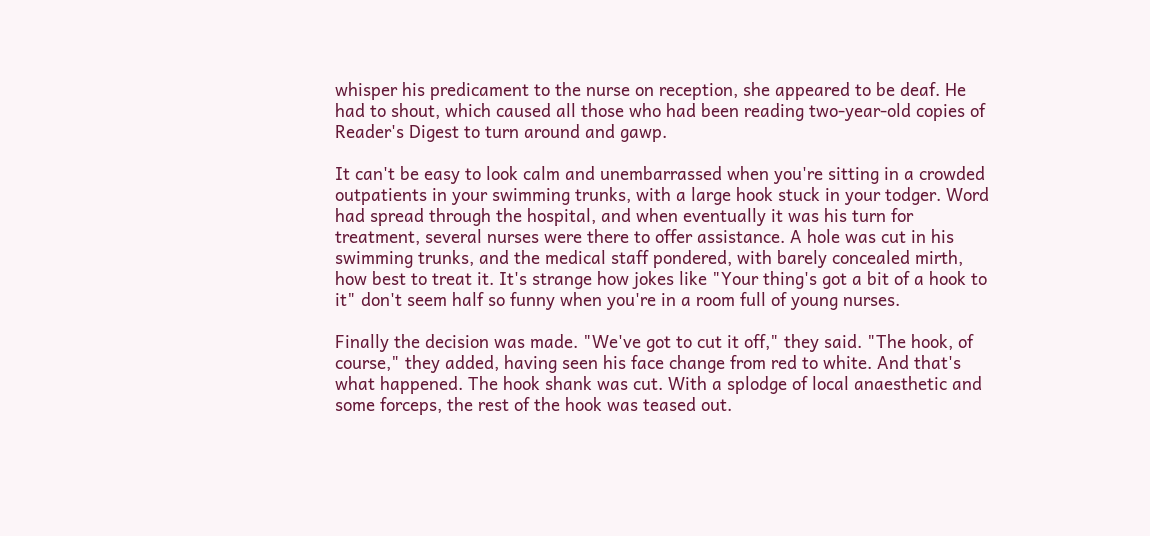whisper his predicament to the nurse on reception, she appeared to be deaf. He had to shout, which caused all those who had been reading two-year-old copies of Reader's Digest to turn around and gawp.

It can't be easy to look calm and unembarrassed when you're sitting in a crowded outpatients in your swimming trunks, with a large hook stuck in your todger. Word had spread through the hospital, and when eventually it was his turn for treatment, several nurses were there to offer assistance. A hole was cut in his swimming trunks, and the medical staff pondered, with barely concealed mirth, how best to treat it. It's strange how jokes like "Your thing's got a bit of a hook to it" don't seem half so funny when you're in a room full of young nurses.

Finally the decision was made. "We've got to cut it off," they said. "The hook, of course," they added, having seen his face change from red to white. And that's what happened. The hook shank was cut. With a splodge of local anaesthetic and some forceps, the rest of the hook was teased out.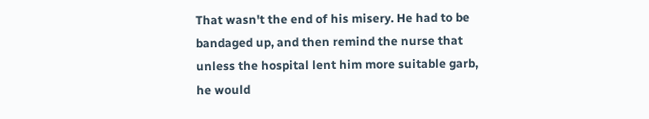That wasn't the end of his misery. He had to be bandaged up, and then remind the nurse that unless the hospital lent him more suitable garb, he would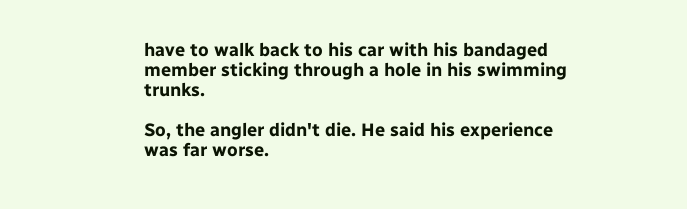have to walk back to his car with his bandaged member sticking through a hole in his swimming trunks.

So, the angler didn't die. He said his experience was far worse.